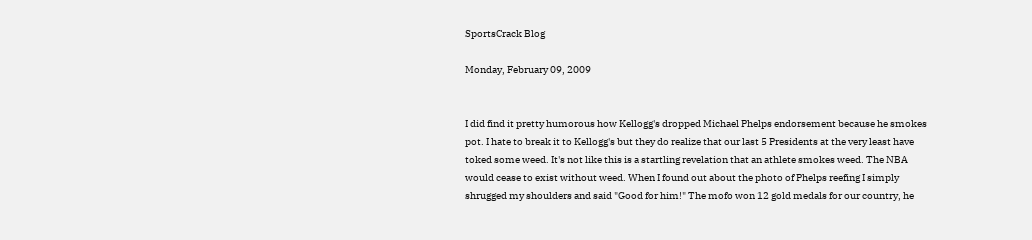SportsCrack Blog

Monday, February 09, 2009


I did find it pretty humorous how Kellogg's dropped Michael Phelps endorsement because he smokes pot. I hate to break it to Kellogg's but they do realize that our last 5 Presidents at the very least have toked some weed. It's not like this is a startling revelation that an athlete smokes weed. The NBA would cease to exist without weed. When I found out about the photo of Phelps reefing I simply shrugged my shoulders and said "Good for him!" The mofo won 12 gold medals for our country, he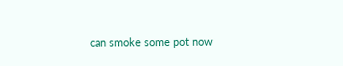can smoke some pot now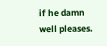if he damn well pleases.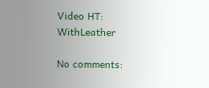Video HT: WithLeather

No comments: